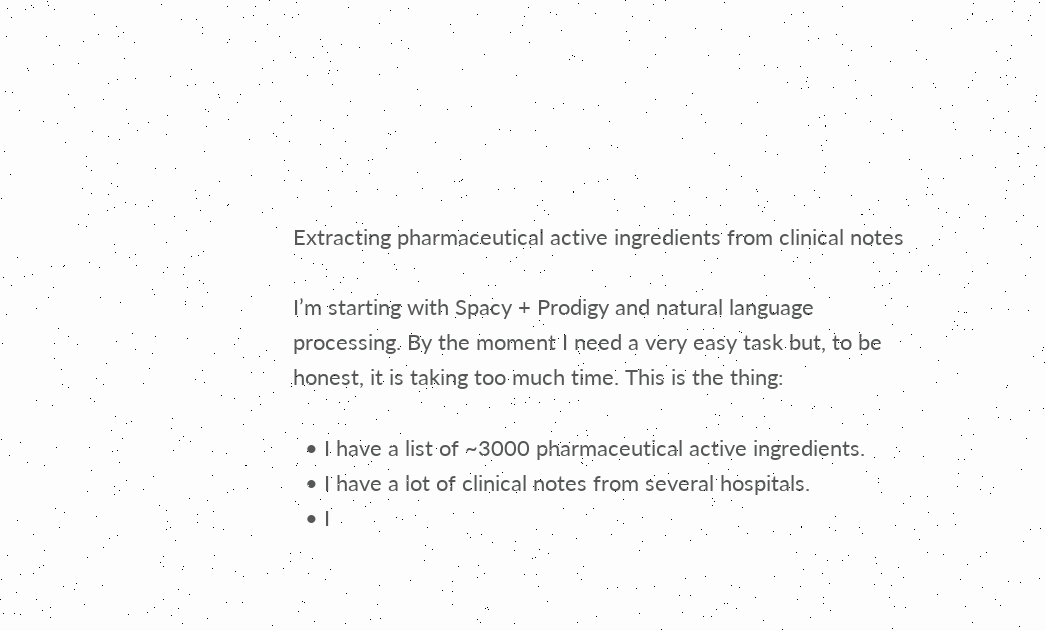Extracting pharmaceutical active ingredients from clinical notes

I’m starting with Spacy + Prodigy and natural language processing. By the moment I need a very easy task but, to be honest, it is taking too much time. This is the thing:

  • I have a list of ~3000 pharmaceutical active ingredients.
  • I have a lot of clinical notes from several hospitals.
  • I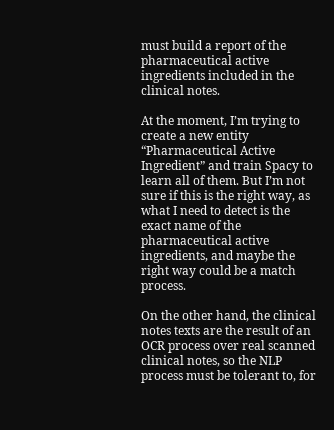must build a report of the pharmaceutical active ingredients included in the clinical notes.

At the moment, I’m trying to create a new entity “Pharmaceutical Active Ingredient” and train Spacy to learn all of them. But I’m not sure if this is the right way, as what I need to detect is the exact name of the pharmaceutical active ingredients, and maybe the right way could be a match process.

On the other hand, the clinical notes texts are the result of an OCR process over real scanned clinical notes, so the NLP process must be tolerant to, for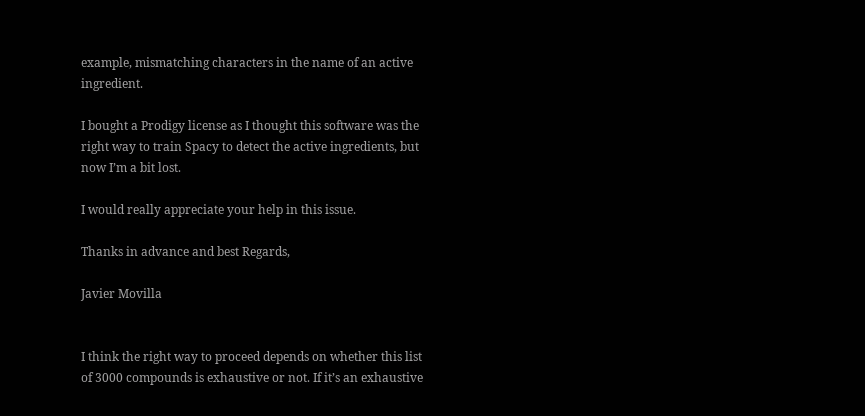example, mismatching characters in the name of an active ingredient.

I bought a Prodigy license as I thought this software was the right way to train Spacy to detect the active ingredients, but now I’m a bit lost.

I would really appreciate your help in this issue.

Thanks in advance and best Regards,

Javier Movilla


I think the right way to proceed depends on whether this list of 3000 compounds is exhaustive or not. If it’s an exhaustive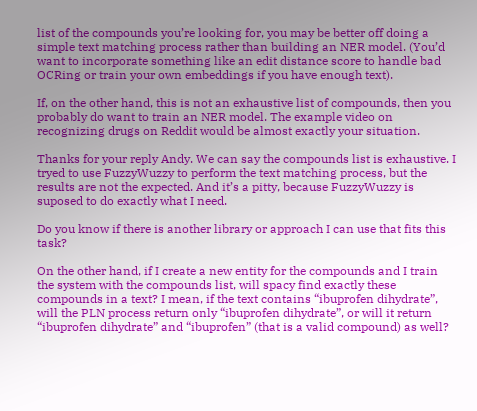list of the compounds you’re looking for, you may be better off doing a simple text matching process rather than building an NER model. (You’d want to incorporate something like an edit distance score to handle bad OCRing or train your own embeddings if you have enough text).

If, on the other hand, this is not an exhaustive list of compounds, then you probably do want to train an NER model. The example video on recognizing drugs on Reddit would be almost exactly your situation.

Thanks for your reply Andy. We can say the compounds list is exhaustive. I tryed to use FuzzyWuzzy to perform the text matching process, but the results are not the expected. And it’s a pitty, because FuzzyWuzzy is suposed to do exactly what I need.

Do you know if there is another library or approach I can use that fits this task?

On the other hand, if I create a new entity for the compounds and I train the system with the compounds list, will spacy find exactly these compounds in a text? I mean, if the text contains “ibuprofen dihydrate”, will the PLN process return only “ibuprofen dihydrate”, or will it return “ibuprofen dihydrate” and “ibuprofen” (that is a valid compound) as well?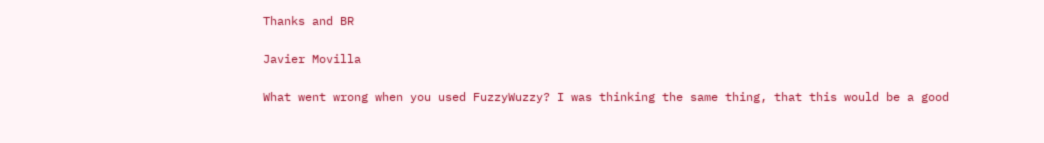Thanks and BR

Javier Movilla

What went wrong when you used FuzzyWuzzy? I was thinking the same thing, that this would be a good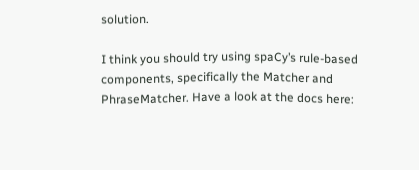solution.

I think you should try using spaCy’s rule-based components, specifically the Matcher and PhraseMatcher. Have a look at the docs here: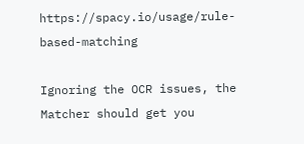https://spacy.io/usage/rule-based-matching

Ignoring the OCR issues, the Matcher should get you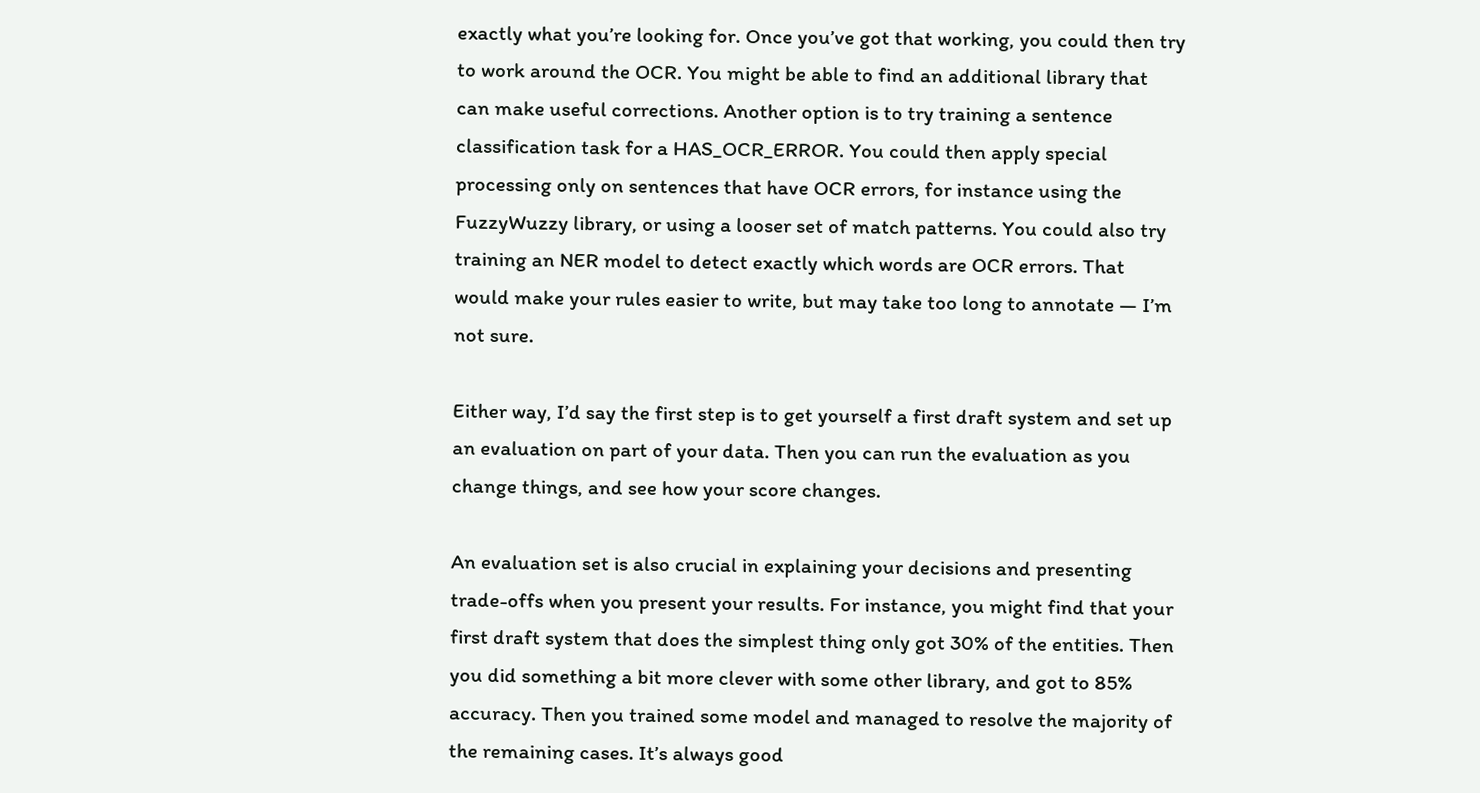exactly what you’re looking for. Once you’ve got that working, you could then try to work around the OCR. You might be able to find an additional library that can make useful corrections. Another option is to try training a sentence classification task for a HAS_OCR_ERROR. You could then apply special processing only on sentences that have OCR errors, for instance using the FuzzyWuzzy library, or using a looser set of match patterns. You could also try training an NER model to detect exactly which words are OCR errors. That would make your rules easier to write, but may take too long to annotate — I’m not sure.

Either way, I’d say the first step is to get yourself a first draft system and set up an evaluation on part of your data. Then you can run the evaluation as you change things, and see how your score changes.

An evaluation set is also crucial in explaining your decisions and presenting trade-offs when you present your results. For instance, you might find that your first draft system that does the simplest thing only got 30% of the entities. Then you did something a bit more clever with some other library, and got to 85% accuracy. Then you trained some model and managed to resolve the majority of the remaining cases. It’s always good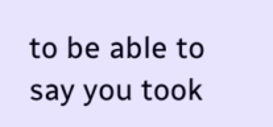to be able to say you took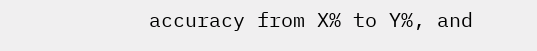accuracy from X% to Y%, and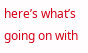here’s what’s going on with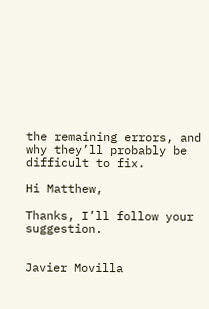the remaining errors, and why they’ll probably be difficult to fix.

Hi Matthew,

Thanks, I’ll follow your suggestion.


Javier Movilla